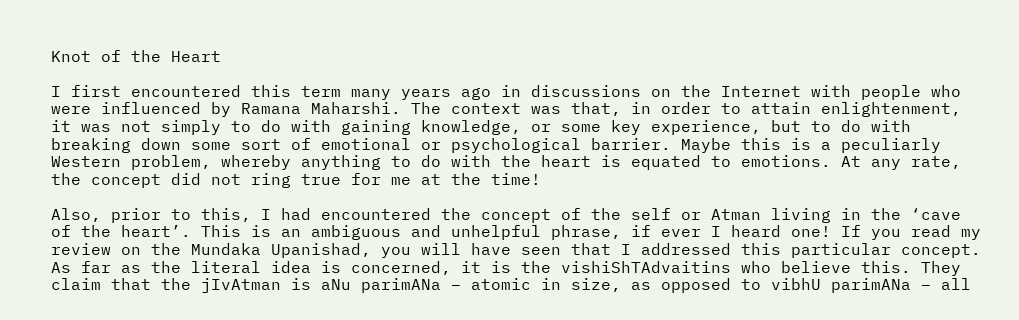Knot of the Heart

I first encountered this term many years ago in discussions on the Internet with people who were influenced by Ramana Maharshi. The context was that, in order to attain enlightenment, it was not simply to do with gaining knowledge, or some key experience, but to do with breaking down some sort of emotional or psychological barrier. Maybe this is a peculiarly Western problem, whereby anything to do with the heart is equated to emotions. At any rate, the concept did not ring true for me at the time!

Also, prior to this, I had encountered the concept of the self or Atman living in the ‘cave of the heart’. This is an ambiguous and unhelpful phrase, if ever I heard one! If you read my review on the Mundaka Upanishad, you will have seen that I addressed this particular concept. As far as the literal idea is concerned, it is the vishiShTAdvaitins who believe this. They claim that the jIvAtman is aNu parimANa – atomic in size, as opposed to vibhU parimANa – all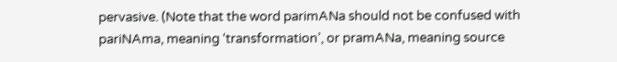pervasive. (Note that the word parimANa should not be confused with pariNAma, meaning ‘transformation’, or pramANa, meaning source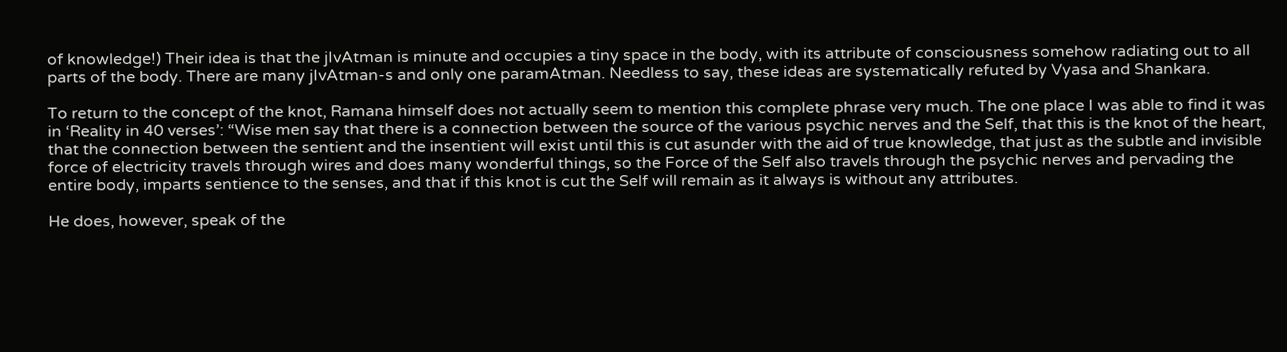of knowledge!) Their idea is that the jIvAtman is minute and occupies a tiny space in the body, with its attribute of consciousness somehow radiating out to all parts of the body. There are many jIvAtman-s and only one paramAtman. Needless to say, these ideas are systematically refuted by Vyasa and Shankara.

To return to the concept of the knot, Ramana himself does not actually seem to mention this complete phrase very much. The one place I was able to find it was in ‘Reality in 40 verses’: “Wise men say that there is a connection between the source of the various psychic nerves and the Self, that this is the knot of the heart, that the connection between the sentient and the insentient will exist until this is cut asunder with the aid of true knowledge, that just as the subtle and invisible force of electricity travels through wires and does many wonderful things, so the Force of the Self also travels through the psychic nerves and pervading the entire body, imparts sentience to the senses, and that if this knot is cut the Self will remain as it always is without any attributes.

He does, however, speak of the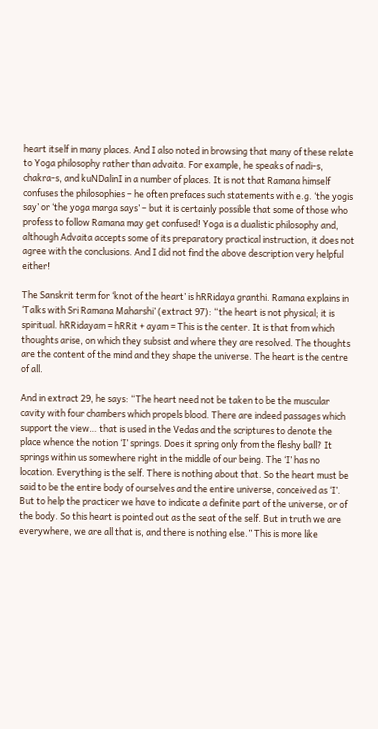heart itself in many places. And I also noted in browsing that many of these relate to Yoga philosophy rather than advaita. For example, he speaks of nadi-s, chakra-s, and kuNDalinI in a number of places. It is not that Ramana himself confuses the philosophies – he often prefaces such statements with e.g. ‘the yogis say’ or ‘the yoga marga says’ – but it is certainly possible that some of those who profess to follow Ramana may get confused! Yoga is a dualistic philosophy and, although Advaita accepts some of its preparatory practical instruction, it does not agree with the conclusions. And I did not find the above description very helpful either!

The Sanskrit term for ‘knot of the heart’ is hRRidaya granthi. Ramana explains in ‘Talks with Sri Ramana Maharshi’ (extract 97): “the heart is not physical; it is spiritual. hRRidayam = hRRit + ayam = This is the center. It is that from which thoughts arise, on which they subsist and where they are resolved. The thoughts are the content of the mind and they shape the universe. The heart is the centre of all.

And in extract 29, he says: “The heart need not be taken to be the muscular cavity with four chambers which propels blood. There are indeed passages which support the view… that is used in the Vedas and the scriptures to denote the place whence the notion ‘I’ springs. Does it spring only from the fleshy ball? It springs within us somewhere right in the middle of our being. The ‘I’ has no location. Everything is the self. There is nothing about that. So the heart must be said to be the entire body of ourselves and the entire universe, conceived as ‘I’. But to help the practicer we have to indicate a definite part of the universe, or of the body. So this heart is pointed out as the seat of the self. But in truth we are everywhere, we are all that is, and there is nothing else.” This is more like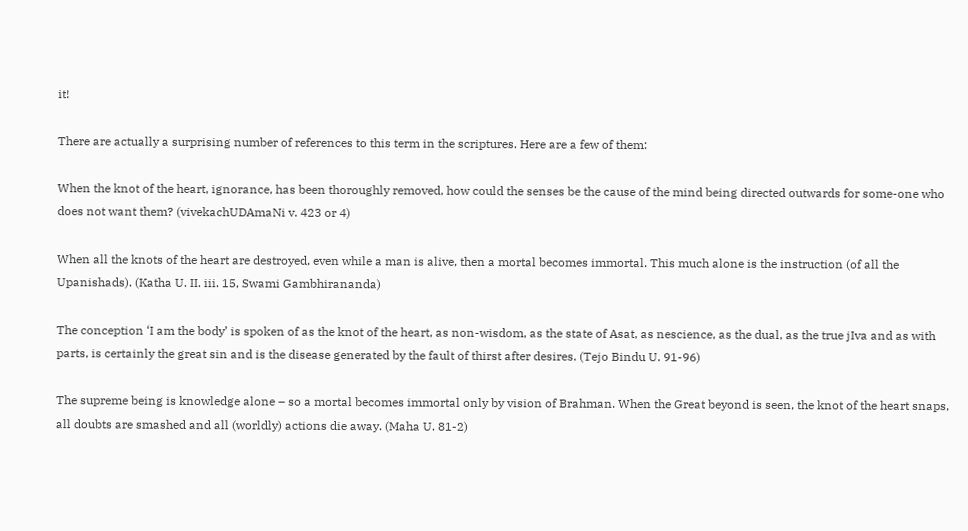it!

There are actually a surprising number of references to this term in the scriptures. Here are a few of them:

When the knot of the heart, ignorance, has been thoroughly removed, how could the senses be the cause of the mind being directed outwards for some-one who does not want them? (vivekachUDAmaNi v. 423 or 4)

When all the knots of the heart are destroyed, even while a man is alive, then a mortal becomes immortal. This much alone is the instruction (of all the Upanishads). (Katha U. II. iii. 15, Swami Gambhirananda)

The conception ‘I am the body’ is spoken of as the knot of the heart, as non-wisdom, as the state of Asat, as nescience, as the dual, as the true jIva and as with parts, is certainly the great sin and is the disease generated by the fault of thirst after desires. (Tejo Bindu U. 91-96)

The supreme being is knowledge alone – so a mortal becomes immortal only by vision of Brahman. When the Great beyond is seen, the knot of the heart snaps, all doubts are smashed and all (worldly) actions die away. (Maha U. 81-2)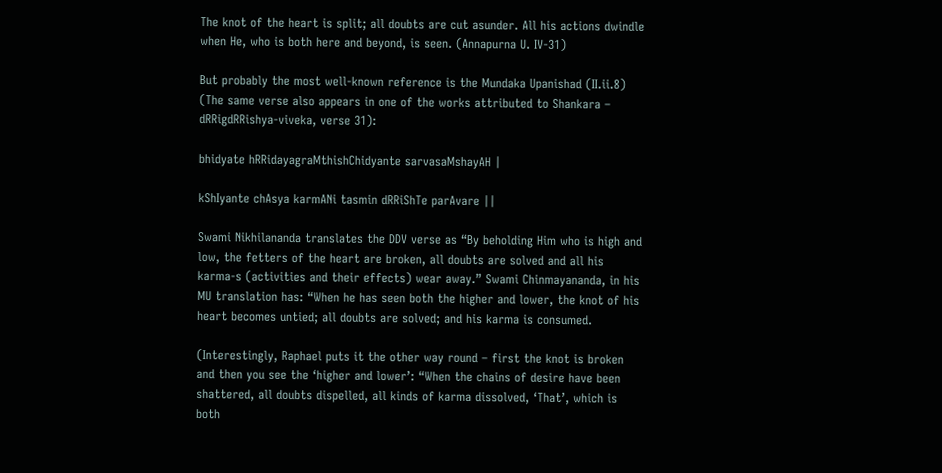The knot of the heart is split; all doubts are cut asunder. All his actions dwindle when He, who is both here and beyond, is seen. (Annapurna U. IV-31)

But probably the most well-known reference is the Mundaka Upanishad (II.ii.8) (The same verse also appears in one of the works attributed to Shankara – dRRigdRRishya-viveka, verse 31):

bhidyate hRRidayagraMthishChidyante sarvasaMshayAH |

kShIyante chAsya karmANi tasmin dRRiShTe parAvare ||

Swami Nikhilananda translates the DDV verse as “By beholding Him who is high and low, the fetters of the heart are broken, all doubts are solved and all his karma-s (activities and their effects) wear away.” Swami Chinmayananda, in his MU translation has: “When he has seen both the higher and lower, the knot of his heart becomes untied; all doubts are solved; and his karma is consumed.

(Interestingly, Raphael puts it the other way round – first the knot is broken and then you see the ‘higher and lower’: “When the chains of desire have been shattered, all doubts dispelled, all kinds of karma dissolved, ‘That’, which is both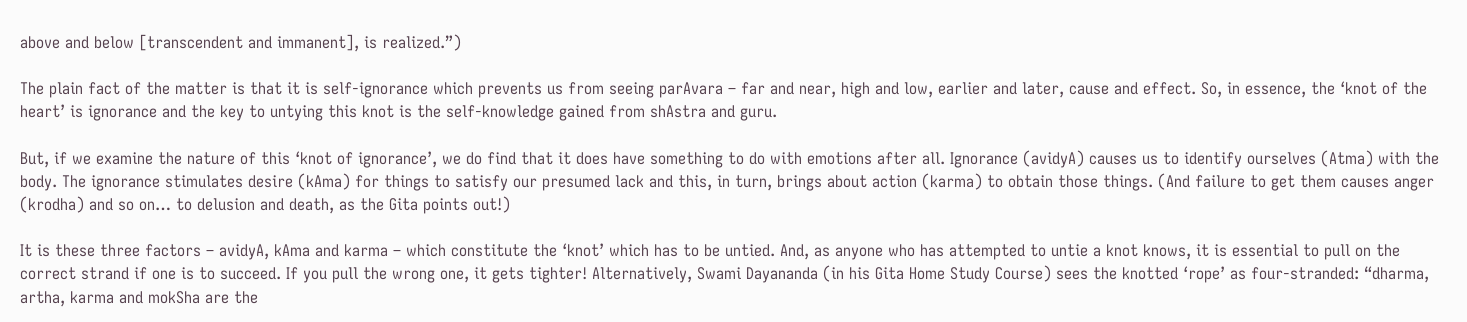above and below [transcendent and immanent], is realized.”)

The plain fact of the matter is that it is self-ignorance which prevents us from seeing parAvara – far and near, high and low, earlier and later, cause and effect. So, in essence, the ‘knot of the heart’ is ignorance and the key to untying this knot is the self-knowledge gained from shAstra and guru.

But, if we examine the nature of this ‘knot of ignorance’, we do find that it does have something to do with emotions after all. Ignorance (avidyA) causes us to identify ourselves (Atma) with the body. The ignorance stimulates desire (kAma) for things to satisfy our presumed lack and this, in turn, brings about action (karma) to obtain those things. (And failure to get them causes anger (krodha) and so on… to delusion and death, as the Gita points out!)

It is these three factors – avidyA, kAma and karma – which constitute the ‘knot’ which has to be untied. And, as anyone who has attempted to untie a knot knows, it is essential to pull on the correct strand if one is to succeed. If you pull the wrong one, it gets tighter! Alternatively, Swami Dayananda (in his Gita Home Study Course) sees the knotted ‘rope’ as four-stranded: “dharma, artha, karma and mokSha are the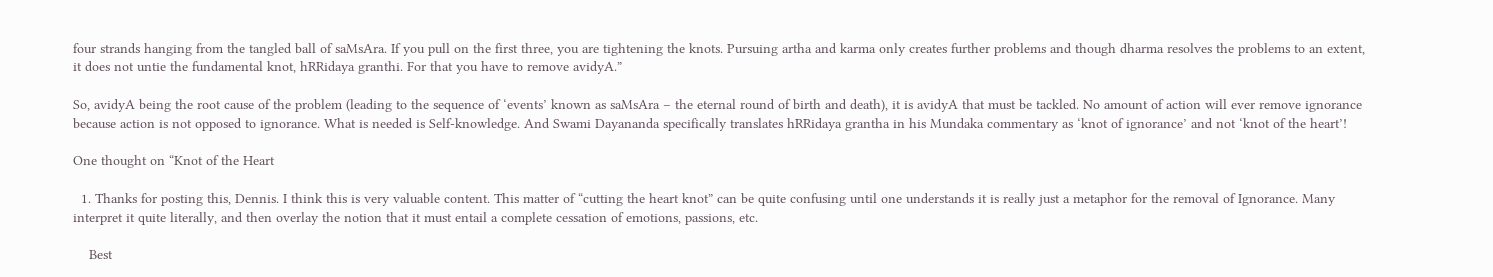four strands hanging from the tangled ball of saMsAra. If you pull on the first three, you are tightening the knots. Pursuing artha and karma only creates further problems and though dharma resolves the problems to an extent, it does not untie the fundamental knot, hRRidaya granthi. For that you have to remove avidyA.”

So, avidyA being the root cause of the problem (leading to the sequence of ‘events’ known as saMsAra – the eternal round of birth and death), it is avidyA that must be tackled. No amount of action will ever remove ignorance because action is not opposed to ignorance. What is needed is Self-knowledge. And Swami Dayananda specifically translates hRRidaya grantha in his Mundaka commentary as ‘knot of ignorance’ and not ‘knot of the heart’!

One thought on “Knot of the Heart

  1. Thanks for posting this, Dennis. I think this is very valuable content. This matter of “cutting the heart knot” can be quite confusing until one understands it is really just a metaphor for the removal of Ignorance. Many interpret it quite literally, and then overlay the notion that it must entail a complete cessation of emotions, passions, etc.

    Best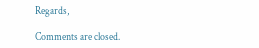Regards,

Comments are closed.